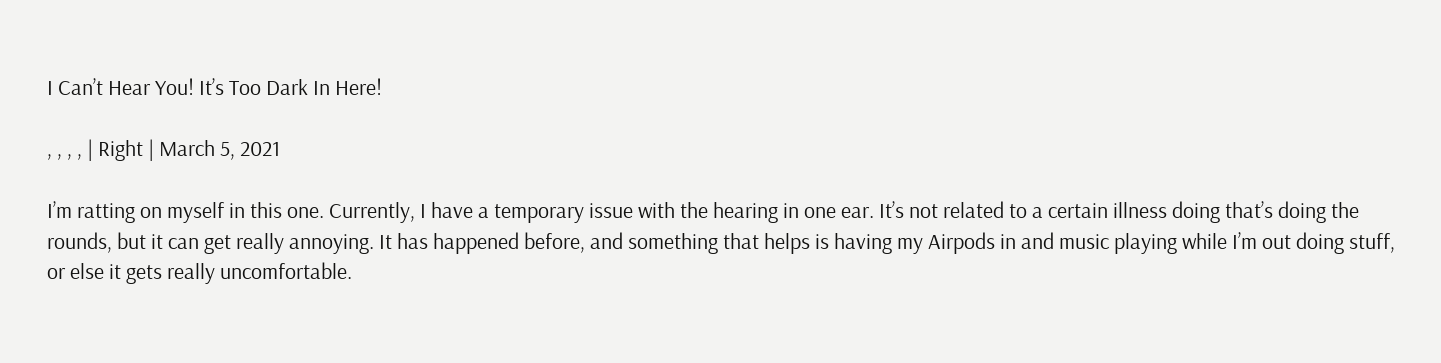I Can’t Hear You! It’s Too Dark In Here!

, , , , | Right | March 5, 2021

I’m ratting on myself in this one. Currently, I have a temporary issue with the hearing in one ear. It’s not related to a certain illness doing that’s doing the rounds, but it can get really annoying. It has happened before, and something that helps is having my Airpods in and music playing while I’m out doing stuff, or else it gets really uncomfortable.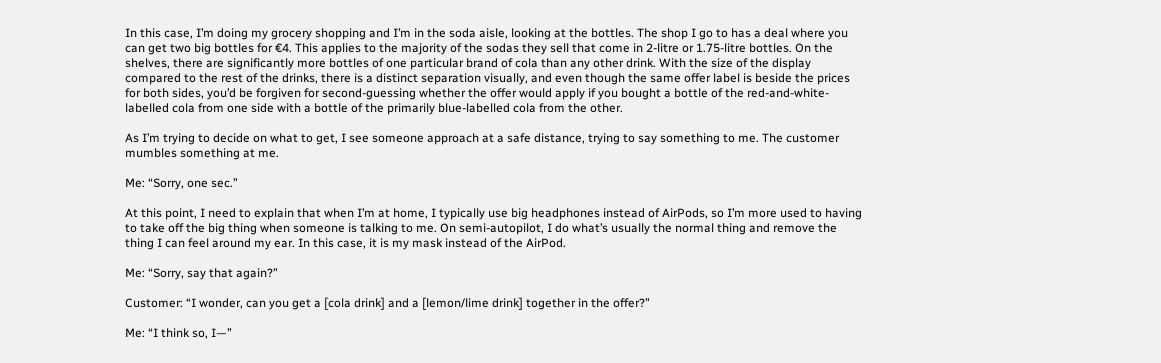In this case, I’m doing my grocery shopping and I’m in the soda aisle, looking at the bottles. The shop I go to has a deal where you can get two big bottles for €4. This applies to the majority of the sodas they sell that come in 2-litre or 1.75-litre bottles. On the shelves, there are significantly more bottles of one particular brand of cola than any other drink. With the size of the display compared to the rest of the drinks, there is a distinct separation visually, and even though the same offer label is beside the prices for both sides, you’d be forgiven for second-guessing whether the offer would apply if you bought a bottle of the red-and-white-labelled cola from one side with a bottle of the primarily blue-labelled cola from the other.

As I’m trying to decide on what to get, I see someone approach at a safe distance, trying to say something to me. The customer mumbles something at me.

Me: “Sorry, one sec.”

At this point, I need to explain that when I’m at home, I typically use big headphones instead of AirPods, so I’m more used to having to take off the big thing when someone is talking to me. On semi-autopilot, I do what’s usually the normal thing and remove the thing I can feel around my ear. In this case, it is my mask instead of the AirPod.

Me: “Sorry, say that again?”

Customer: “I wonder, can you get a [cola drink] and a [lemon/lime drink] together in the offer?”

Me: “I think so, I—”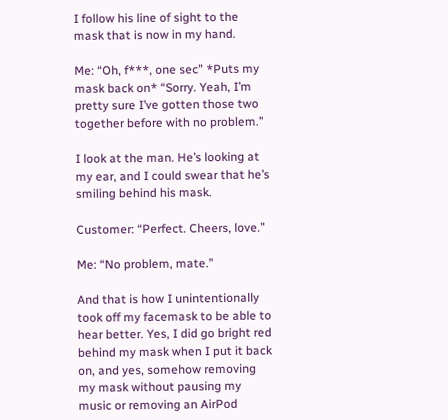I follow his line of sight to the mask that is now in my hand.

Me: “Oh, f***, one sec” *Puts my mask back on* “Sorry. Yeah, I’m pretty sure I’ve gotten those two together before with no problem.”

I look at the man. He’s looking at my ear, and I could swear that he’s smiling behind his mask.

Customer: “Perfect. Cheers, love.”

Me: “No problem, mate.”

And that is how I unintentionally took off my facemask to be able to hear better. Yes, I did go bright red behind my mask when I put it back on, and yes, somehow removing my mask without pausing my music or removing an AirPod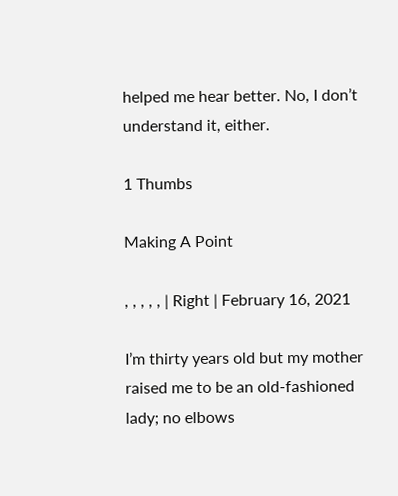helped me hear better. No, I don’t understand it, either.

1 Thumbs

Making A Point

, , , , , | Right | February 16, 2021

I’m thirty years old but my mother raised me to be an old-fashioned lady; no elbows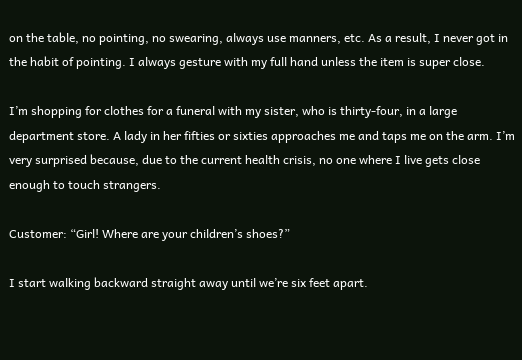on the table, no pointing, no swearing, always use manners, etc. As a result, I never got in the habit of pointing. I always gesture with my full hand unless the item is super close.

I’m shopping for clothes for a funeral with my sister, who is thirty-four, in a large department store. A lady in her fifties or sixties approaches me and taps me on the arm. I’m very surprised because, due to the current health crisis, no one where I live gets close enough to touch strangers.

Customer: “Girl! Where are your children’s shoes?”

I start walking backward straight away until we’re six feet apart.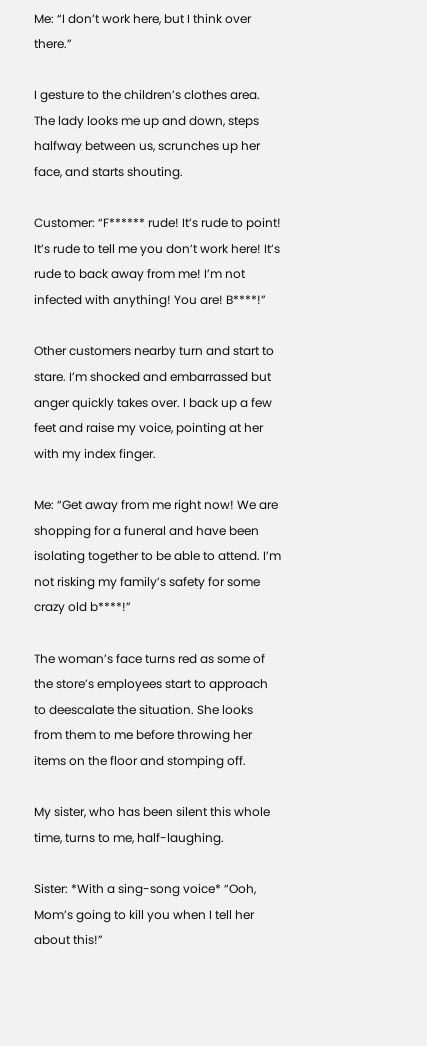Me: “I don’t work here, but I think over there.”

I gesture to the children’s clothes area. The lady looks me up and down, steps halfway between us, scrunches up her face, and starts shouting.

Customer: “F****** rude! It’s rude to point! It’s rude to tell me you don’t work here! It’s rude to back away from me! I’m not infected with anything! You are! B****!”

Other customers nearby turn and start to stare. I’m shocked and embarrassed but anger quickly takes over. I back up a few feet and raise my voice, pointing at her with my index finger.

Me: “Get away from me right now! We are shopping for a funeral and have been isolating together to be able to attend. I’m not risking my family’s safety for some crazy old b****!”

The woman’s face turns red as some of the store’s employees start to approach to deescalate the situation. She looks from them to me before throwing her items on the floor and stomping off.

My sister, who has been silent this whole time, turns to me, half-laughing.

Sister: *With a sing-song voice* “Ooh, Mom’s going to kill you when I tell her about this!”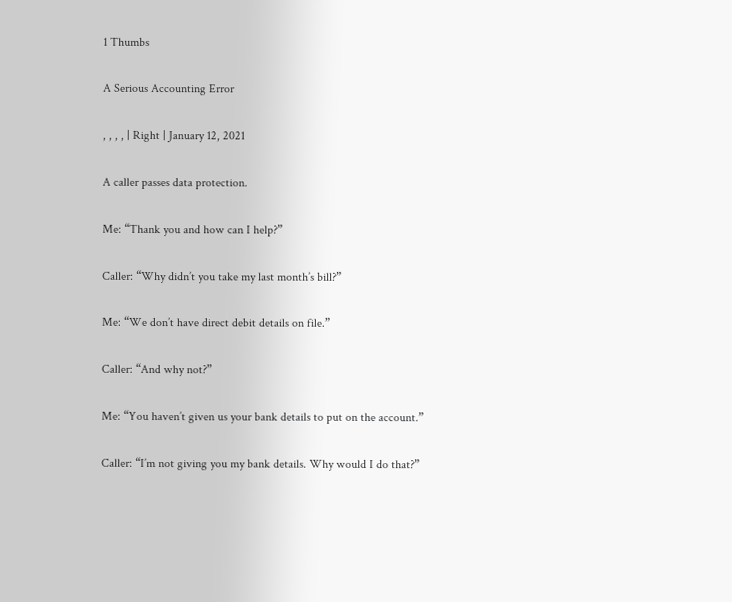1 Thumbs

A Serious Accounting Error

, , , , | Right | January 12, 2021

A caller passes data protection.

Me: “Thank you and how can I help?”

Caller: “Why didn’t you take my last month’s bill?”

Me: “We don’t have direct debit details on file.”

Caller: “And why not?”

Me: “You haven’t given us your bank details to put on the account.”

Caller: “I’m not giving you my bank details. Why would I do that?”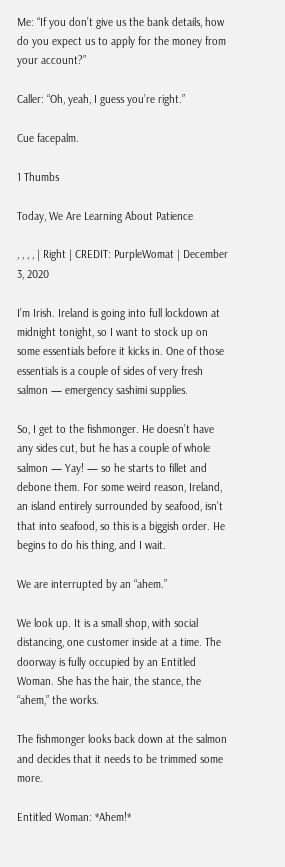Me: “If you don’t give us the bank details, how do you expect us to apply for the money from your account?”

Caller: “Oh, yeah, I guess you’re right.”

Cue facepalm.

1 Thumbs

Today, We Are Learning About Patience

, , , , | Right | CREDIT: PurpleWomat | December 3, 2020

I’m Irish. Ireland is going into full lockdown at midnight tonight, so I want to stock up on some essentials before it kicks in. One of those essentials is a couple of sides of very fresh salmon — emergency sashimi supplies.

So, I get to the fishmonger. He doesn’t have any sides cut, but he has a couple of whole salmon — Yay! — so he starts to fillet and debone them. For some weird reason, Ireland, an island entirely surrounded by seafood, isn’t that into seafood, so this is a biggish order. He begins to do his thing, and I wait.

We are interrupted by an “ahem.”

We look up. It is a small shop, with social distancing, one customer inside at a time. The doorway is fully occupied by an Entitled Woman. She has the hair, the stance, the “ahem,” the works.

The fishmonger looks back down at the salmon and decides that it needs to be trimmed some more.

Entitled Woman: *Ahem!*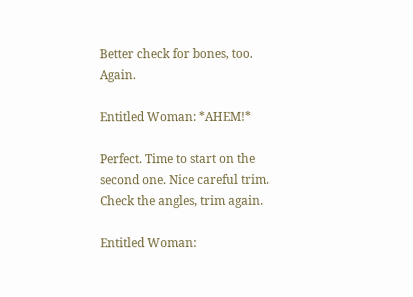Better check for bones, too. Again.

Entitled Woman: *AHEM!*

Perfect. Time to start on the second one. Nice careful trim. Check the angles, trim again.

Entitled Woman: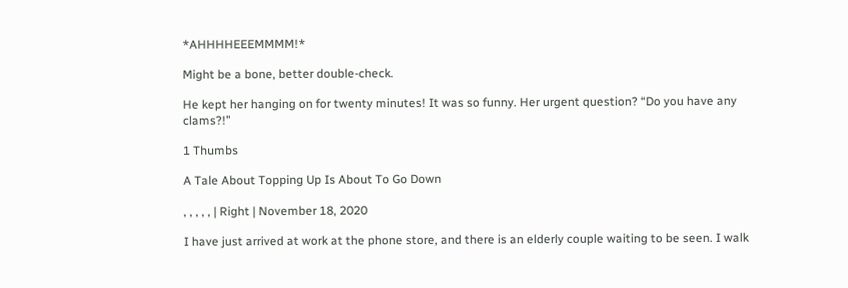*AHHHHEEEMMMM!*

Might be a bone, better double-check.

He kept her hanging on for twenty minutes! It was so funny. Her urgent question? “Do you have any clams?!”

1 Thumbs

A Tale About Topping Up Is About To Go Down

, , , , , | Right | November 18, 2020

I have just arrived at work at the phone store, and there is an elderly couple waiting to be seen. I walk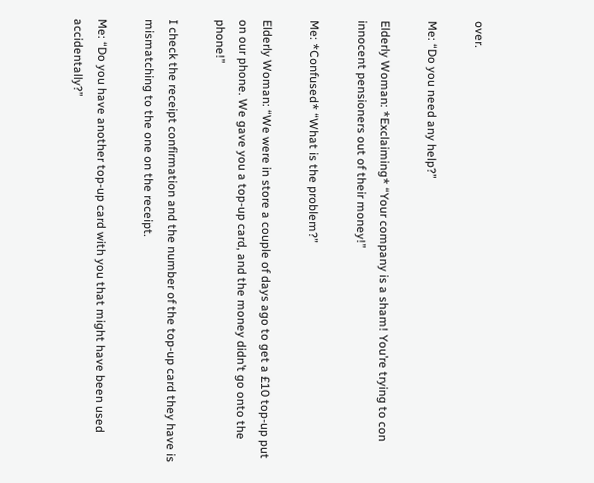over.

Me: “Do you need any help?”

Elderly Woman: *Exclaiming* “Your company is a sham! You’re trying to con innocent pensioners out of their money!”

Me: *Confused* “What is the problem?”

Elderly Woman: “We were in store a couple of days ago to get a £10 top-up put on our phone. We gave you a top-up card, and the money didn’t go onto the phone!”

I check the receipt confirmation and the number of the top-up card they have is mismatching to the one on the receipt.

Me: “Do you have another top-up card with you that might have been used accidentally?”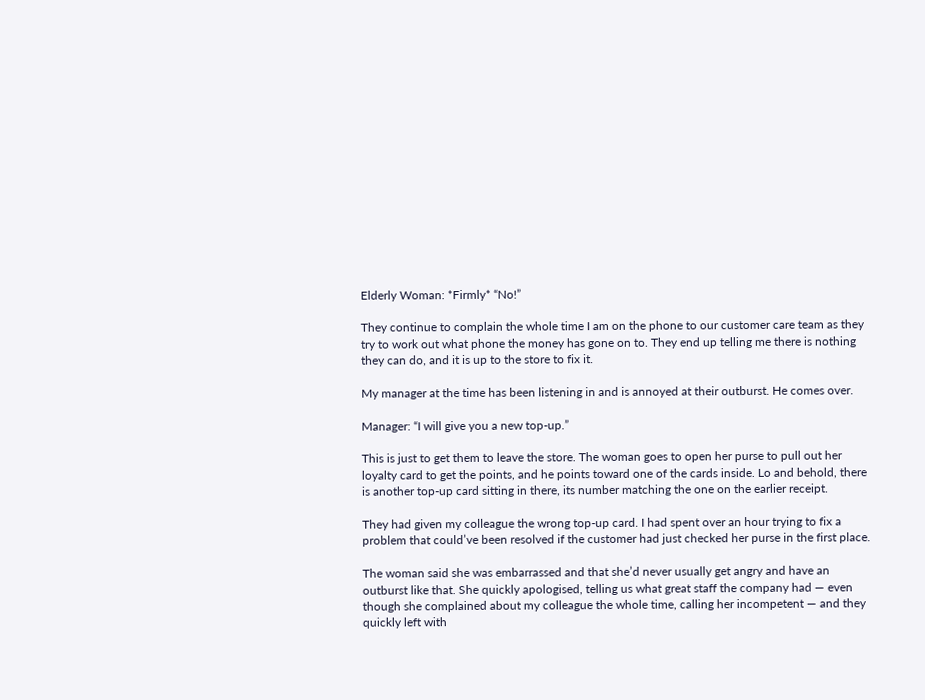Elderly Woman: *Firmly* “No!”

They continue to complain the whole time I am on the phone to our customer care team as they try to work out what phone the money has gone on to. They end up telling me there is nothing they can do, and it is up to the store to fix it.

My manager at the time has been listening in and is annoyed at their outburst. He comes over.

Manager: “I will give you a new top-up.”

This is just to get them to leave the store. The woman goes to open her purse to pull out her loyalty card to get the points, and he points toward one of the cards inside. Lo and behold, there is another top-up card sitting in there, its number matching the one on the earlier receipt.

They had given my colleague the wrong top-up card. I had spent over an hour trying to fix a problem that could’ve been resolved if the customer had just checked her purse in the first place.

The woman said she was embarrassed and that she’d never usually get angry and have an outburst like that. She quickly apologised, telling us what great staff the company had — even though she complained about my colleague the whole time, calling her incompetent — and they quickly left with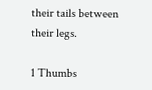their tails between their legs.

1 Thumbs